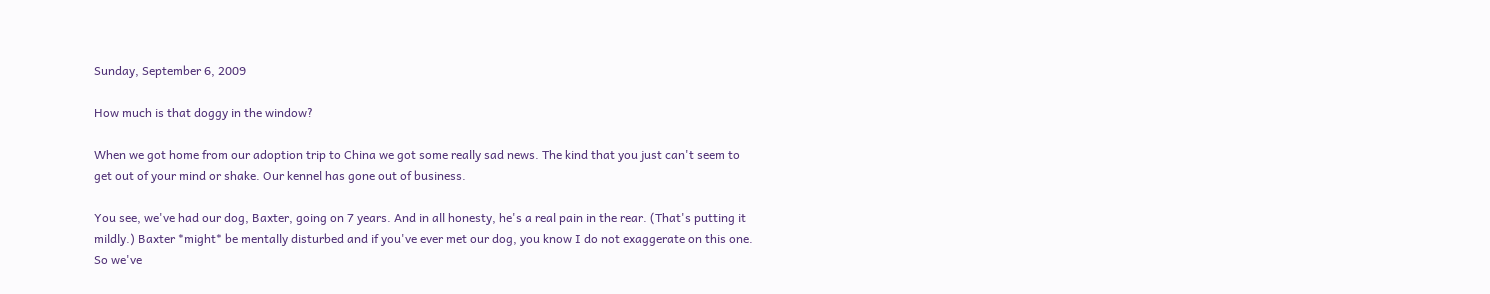Sunday, September 6, 2009

How much is that doggy in the window?

When we got home from our adoption trip to China we got some really sad news. The kind that you just can't seem to get out of your mind or shake. Our kennel has gone out of business.

You see, we've had our dog, Baxter, going on 7 years. And in all honesty, he's a real pain in the rear. (That's putting it mildly.) Baxter *might* be mentally disturbed and if you've ever met our dog, you know I do not exaggerate on this one. So we've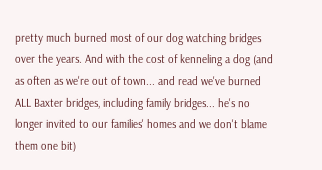pretty much burned most of our dog watching bridges over the years. And with the cost of kenneling a dog (and as often as we're out of town... and read we've burned ALL Baxter bridges, including family bridges... he's no longer invited to our families' homes and we don't blame them one bit)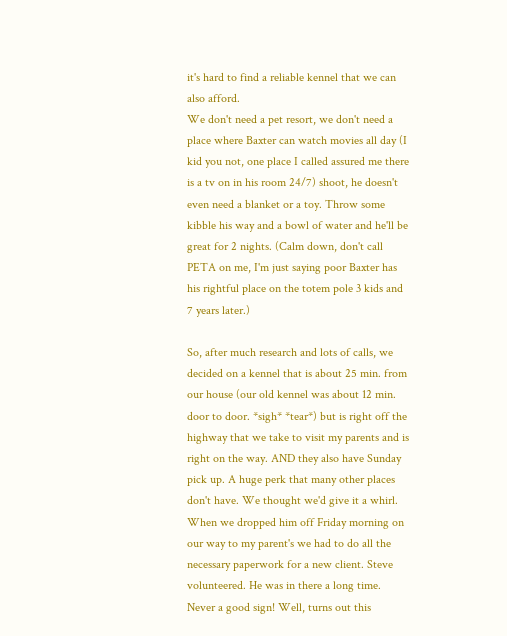it's hard to find a reliable kennel that we can also afford.
We don't need a pet resort, we don't need a place where Baxter can watch movies all day (I kid you not, one place I called assured me there is a tv on in his room 24/7) shoot, he doesn't even need a blanket or a toy. Throw some kibble his way and a bowl of water and he'll be great for 2 nights. (Calm down, don't call PETA on me, I'm just saying poor Baxter has his rightful place on the totem pole 3 kids and 7 years later.)

So, after much research and lots of calls, we decided on a kennel that is about 25 min. from our house (our old kennel was about 12 min. door to door. *sigh* *tear*) but is right off the highway that we take to visit my parents and is right on the way. AND they also have Sunday pick up. A huge perk that many other places don't have. We thought we'd give it a whirl.
When we dropped him off Friday morning on our way to my parent's we had to do all the necessary paperwork for a new client. Steve volunteered. He was in there a long time. Never a good sign! Well, turns out this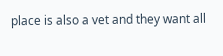place is also a vet and they want all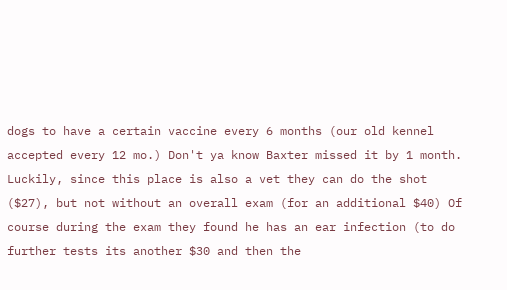dogs to have a certain vaccine every 6 months (our old kennel accepted every 12 mo.) Don't ya know Baxter missed it by 1 month. Luckily, since this place is also a vet they can do the shot ($27), but not without an overall exam (for an additional $40) Of course during the exam they found he has an ear infection (to do further tests its another $30 and then the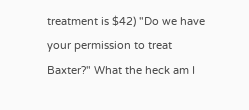treatment is $42) "Do we have your permission to treat Baxter?" What the heck am I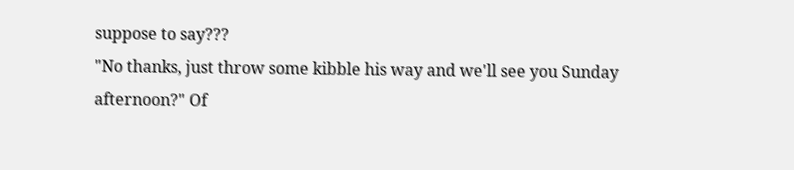suppose to say???
"No thanks, just throw some kibble his way and we'll see you Sunday afternoon?" Of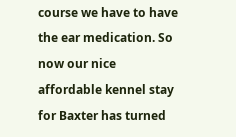course we have to have the ear medication. So now our nice affordable kennel stay for Baxter has turned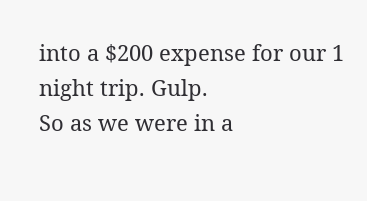into a $200 expense for our 1 night trip. Gulp.
So as we were in a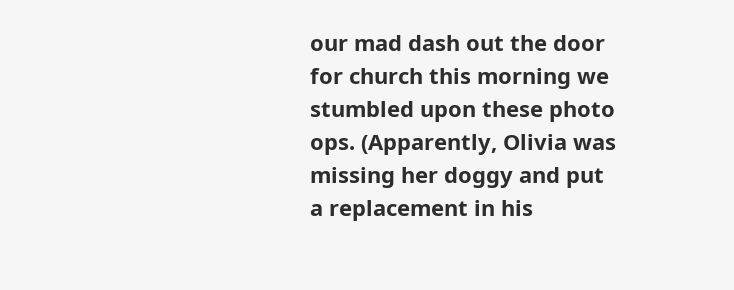our mad dash out the door for church this morning we stumbled upon these photo ops. (Apparently, Olivia was missing her doggy and put a replacement in his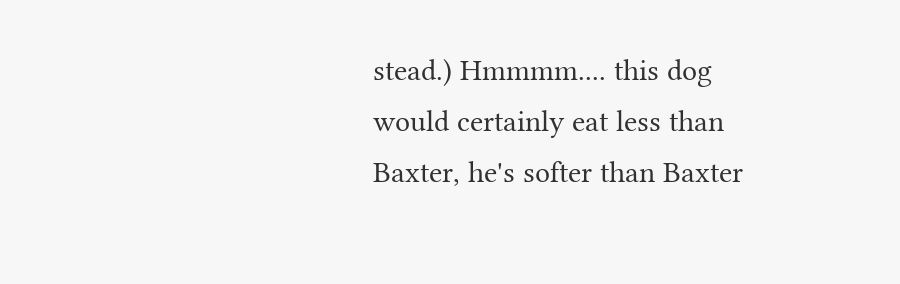stead.) Hmmmm.... this dog would certainly eat less than Baxter, he's softer than Baxter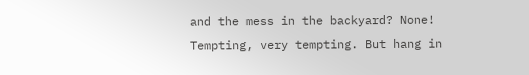and the mess in the backyard? None! Tempting, very tempting. But hang in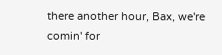there another hour, Bax, we're comin' for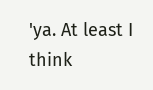'ya. At least I think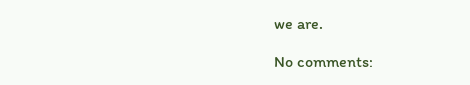we are.

No comments: